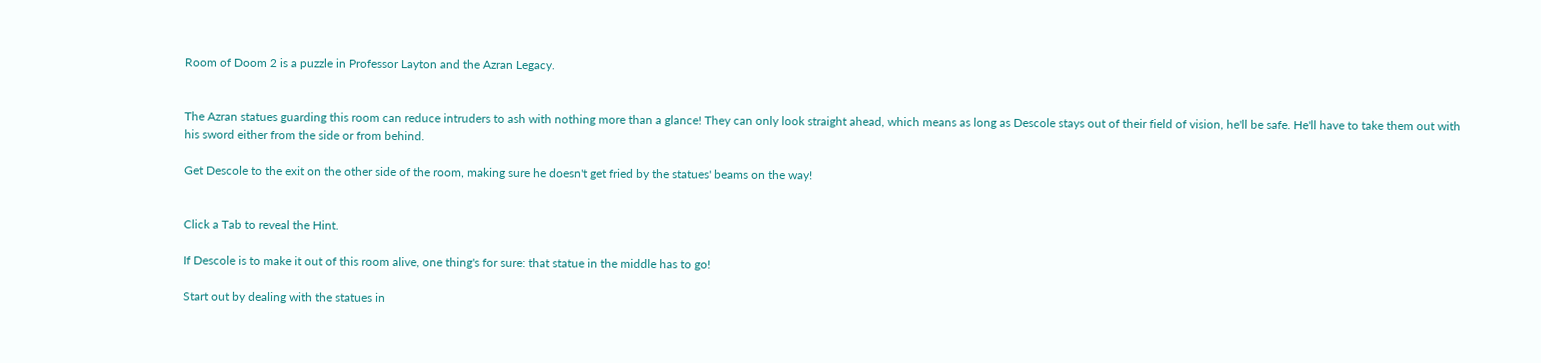Room of Doom 2 is a puzzle in Professor Layton and the Azran Legacy.


The Azran statues guarding this room can reduce intruders to ash with nothing more than a glance! They can only look straight ahead, which means as long as Descole stays out of their field of vision, he'll be safe. He'll have to take them out with his sword either from the side or from behind.

Get Descole to the exit on the other side of the room, making sure he doesn't get fried by the statues' beams on the way!


Click a Tab to reveal the Hint.

If Descole is to make it out of this room alive, one thing's for sure: that statue in the middle has to go!

Start out by dealing with the statues in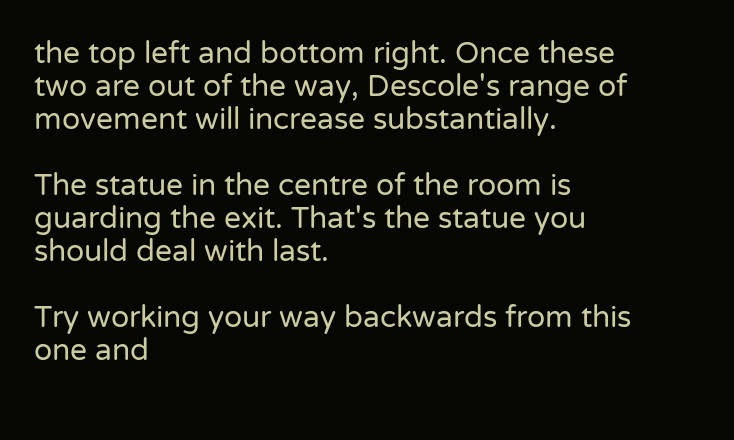the top left and bottom right. Once these two are out of the way, Descole's range of movement will increase substantially.

The statue in the centre of the room is guarding the exit. That's the statue you should deal with last.

Try working your way backwards from this one and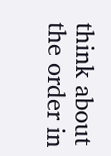think about the order in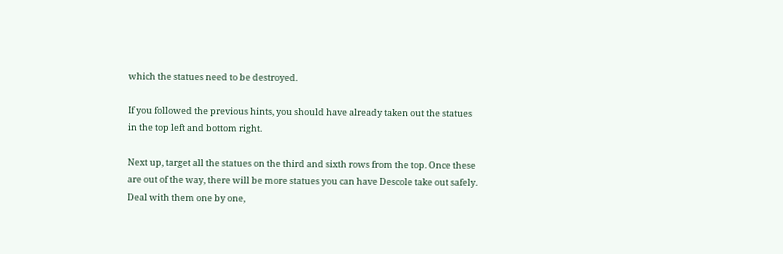which the statues need to be destroyed.

If you followed the previous hints, you should have already taken out the statues in the top left and bottom right.

Next up, target all the statues on the third and sixth rows from the top. Once these are out of the way, there will be more statues you can have Descole take out safely. Deal with them one by one,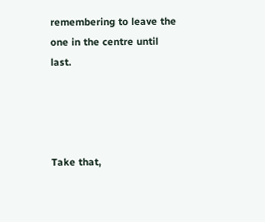remembering to leave the one in the centre until last.




Take that,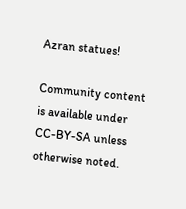Azran statues!

Community content is available under CC-BY-SA unless otherwise noted.